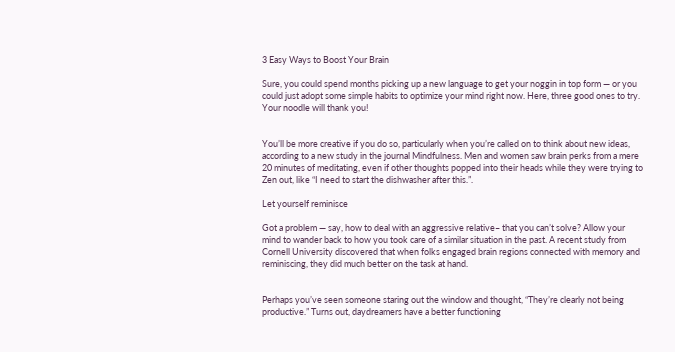3 Easy Ways to Boost Your Brain

Sure, you could spend months picking up a new language to get your noggin in top form — or you could just adopt some simple habits to optimize your mind right now. Here, three good ones to try. Your noodle will thank you!


You’ll be more creative if you do so, particularly when you’re called on to think about new ideas, according to a new study in the journal Mindfulness. Men and women saw brain perks from a mere 20 minutes of meditating, even if other thoughts popped into their heads while they were trying to Zen out, like “I need to start the dishwasher after this.”.

Let yourself reminisce

Got a problem — say, how to deal with an aggressive relative– that you can’t solve? Allow your mind to wander back to how you took care of a similar situation in the past. A recent study from Cornell University discovered that when folks engaged brain regions connected with memory and reminiscing, they did much better on the task at hand.


Perhaps you’ve seen someone staring out the window and thought, “They’re clearly not being productive.” Turns out, daydreamers have a better functioning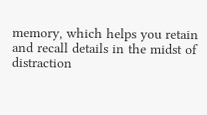memory, which helps you retain and recall details in the midst of distraction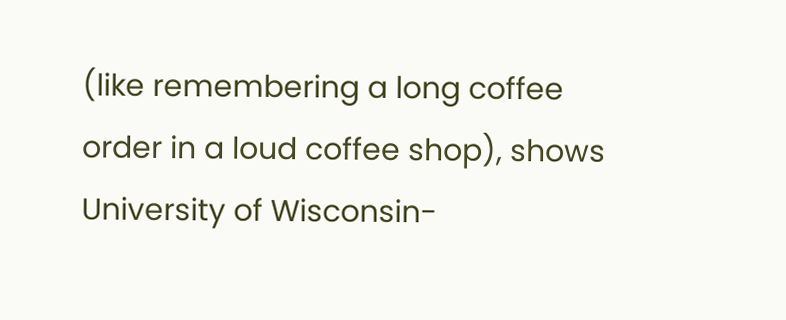(like remembering a long coffee order in a loud coffee shop), shows University of Wisconsin-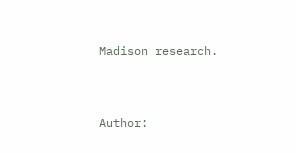Madison research.



Author: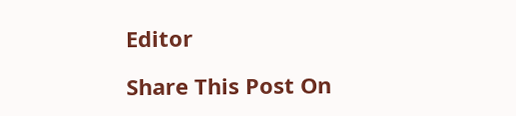Editor

Share This Post On